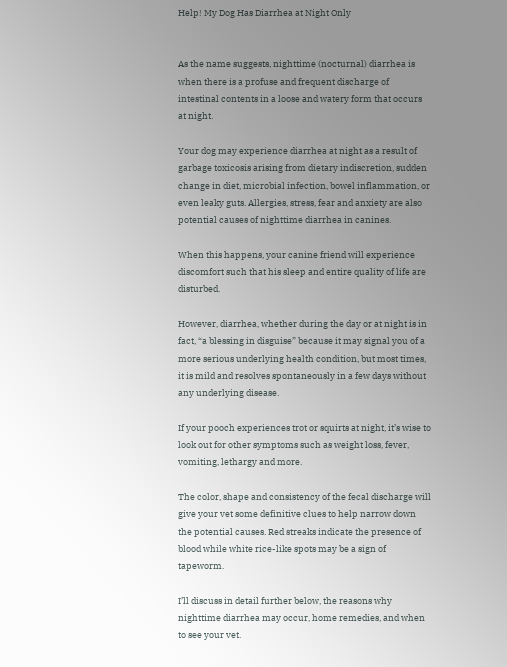Help! My Dog Has Diarrhea at Night Only


As the name suggests, nighttime (nocturnal) diarrhea is when there is a profuse and frequent discharge of intestinal contents in a loose and watery form that occurs at night.

Your dog may experience diarrhea at night as a result of garbage toxicosis arising from dietary indiscretion, sudden change in diet, microbial infection, bowel inflammation, or even leaky guts. Allergies, stress, fear and anxiety are also potential causes of nighttime diarrhea in canines.

When this happens, your canine friend will experience discomfort such that his sleep and entire quality of life are disturbed.

However, diarrhea, whether during the day or at night is in fact, “a blessing in disguise” because it may signal you of a more serious underlying health condition, but most times, it is mild and resolves spontaneously in a few days without any underlying disease.

If your pooch experiences trot or squirts at night, it’s wise to look out for other symptoms such as weight loss, fever, vomiting, lethargy and more.

The color, shape and consistency of the fecal discharge will give your vet some definitive clues to help narrow down the potential causes. Red streaks indicate the presence of blood while white rice-like spots may be a sign of tapeworm.

I’ll discuss in detail further below, the reasons why nighttime diarrhea may occur, home remedies, and when to see your vet.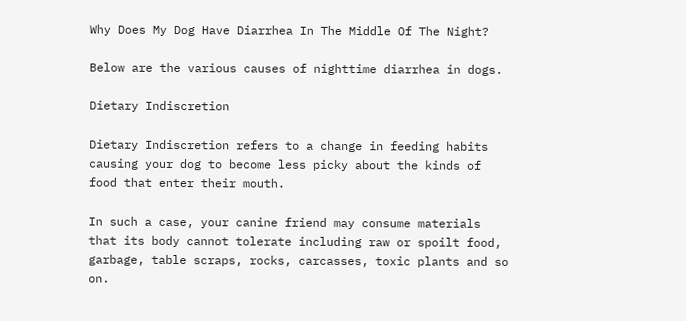Why Does My Dog Have Diarrhea In The Middle Of The Night?

Below are the various causes of nighttime diarrhea in dogs.

Dietary Indiscretion

Dietary Indiscretion refers to a change in feeding habits causing your dog to become less picky about the kinds of food that enter their mouth.

In such a case, your canine friend may consume materials that its body cannot tolerate including raw or spoilt food, garbage, table scraps, rocks, carcasses, toxic plants and so on.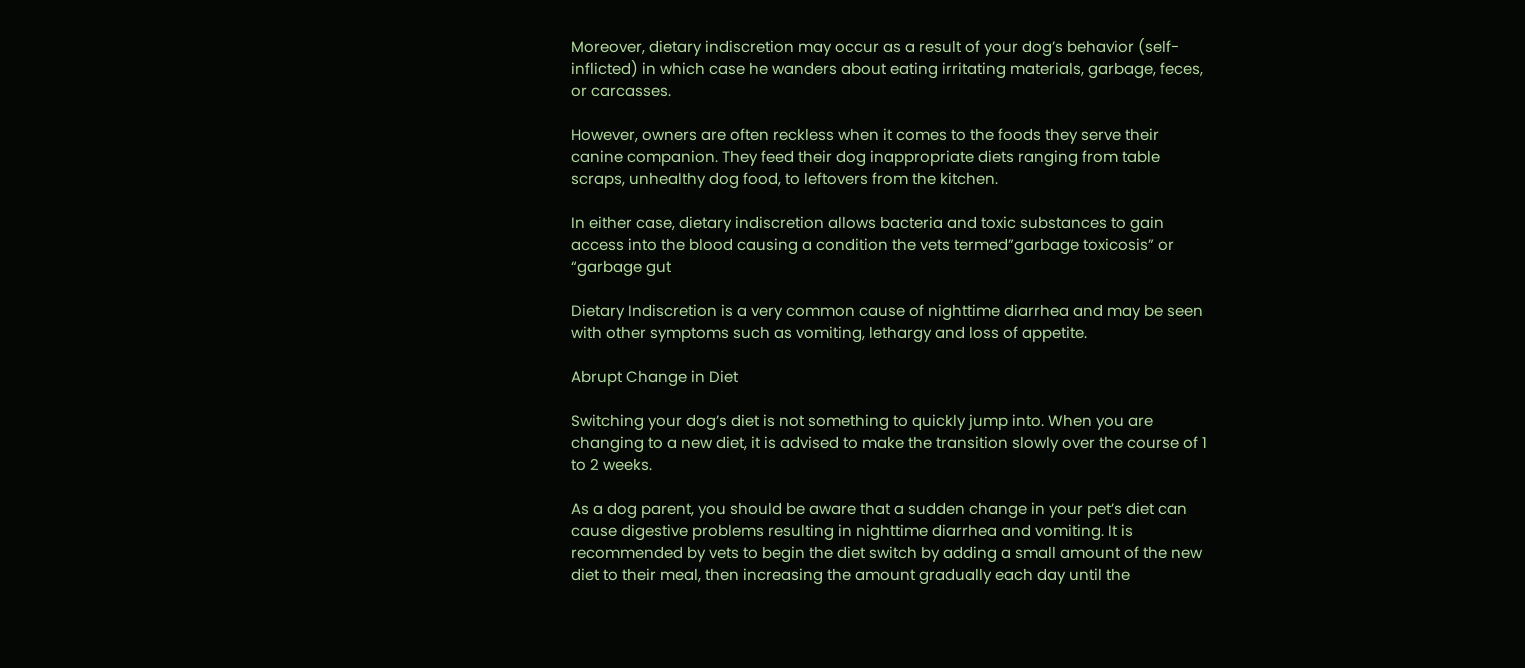Moreover, dietary indiscretion may occur as a result of your dog’s behavior (self-inflicted) in which case he wanders about eating irritating materials, garbage, feces, or carcasses.

However, owners are often reckless when it comes to the foods they serve their canine companion. They feed their dog inappropriate diets ranging from table scraps, unhealthy dog food, to leftovers from the kitchen.

In either case, dietary indiscretion allows bacteria and toxic substances to gain access into the blood causing a condition the vets termed”garbage toxicosis” or “garbage gut

Dietary Indiscretion is a very common cause of nighttime diarrhea and may be seen with other symptoms such as vomiting, lethargy and loss of appetite.

Abrupt Change in Diet

Switching your dog’s diet is not something to quickly jump into. When you are changing to a new diet, it is advised to make the transition slowly over the course of 1 to 2 weeks.

As a dog parent, you should be aware that a sudden change in your pet’s diet can cause digestive problems resulting in nighttime diarrhea and vomiting. It is recommended by vets to begin the diet switch by adding a small amount of the new diet to their meal, then increasing the amount gradually each day until the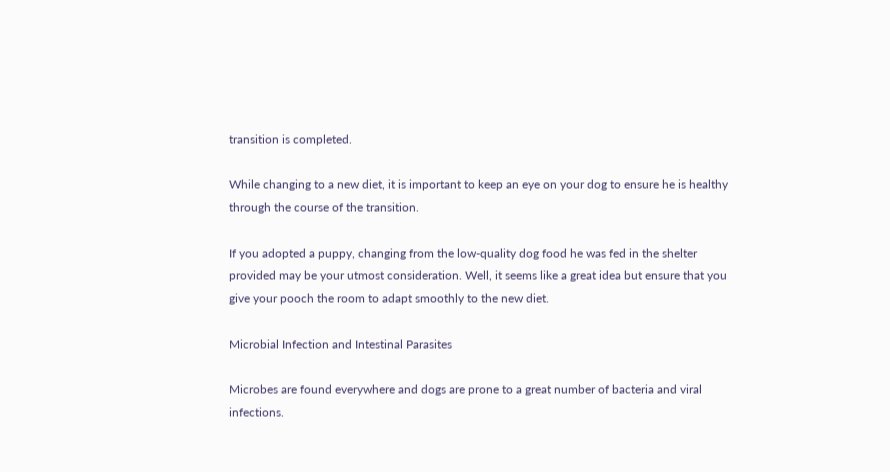transition is completed.

While changing to a new diet, it is important to keep an eye on your dog to ensure he is healthy through the course of the transition.

If you adopted a puppy, changing from the low-quality dog food he was fed in the shelter provided may be your utmost consideration. Well, it seems like a great idea but ensure that you give your pooch the room to adapt smoothly to the new diet.

Microbial Infection and Intestinal Parasites

Microbes are found everywhere and dogs are prone to a great number of bacteria and viral infections.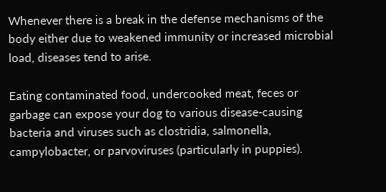Whenever there is a break in the defense mechanisms of the body either due to weakened immunity or increased microbial load, diseases tend to arise.

Eating contaminated food, undercooked meat, feces or garbage can expose your dog to various disease-causing bacteria and viruses such as clostridia, salmonella, campylobacter, or parvoviruses (particularly in puppies).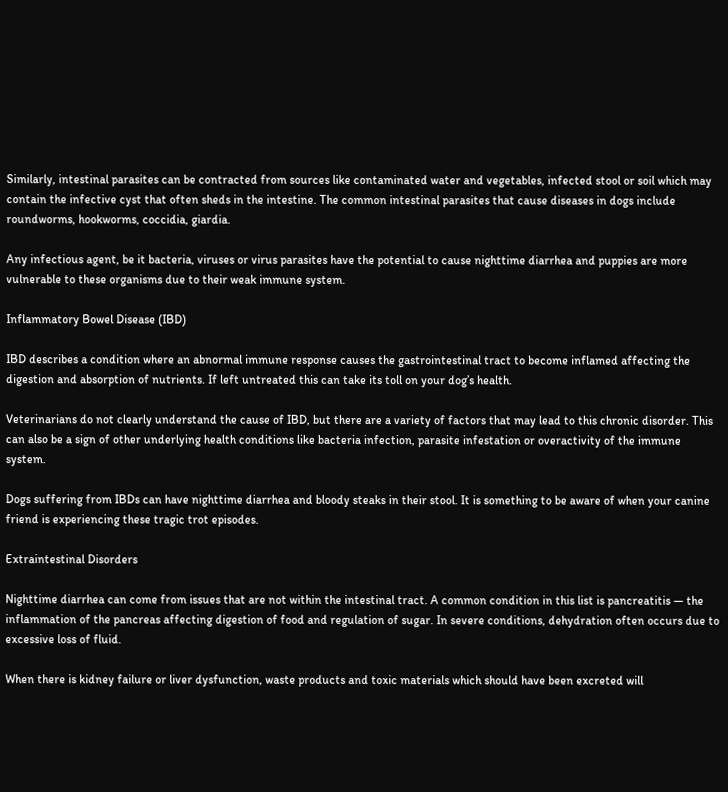Similarly, intestinal parasites can be contracted from sources like contaminated water and vegetables, infected stool or soil which may contain the infective cyst that often sheds in the intestine. The common intestinal parasites that cause diseases in dogs include roundworms, hookworms, coccidia, giardia.

Any infectious agent, be it bacteria, viruses or virus parasites have the potential to cause nighttime diarrhea and puppies are more vulnerable to these organisms due to their weak immune system.

Inflammatory Bowel Disease (IBD)

IBD describes a condition where an abnormal immune response causes the gastrointestinal tract to become inflamed affecting the digestion and absorption of nutrients. If left untreated this can take its toll on your dog’s health.

Veterinarians do not clearly understand the cause of IBD, but there are a variety of factors that may lead to this chronic disorder. This can also be a sign of other underlying health conditions like bacteria infection, parasite infestation or overactivity of the immune system.

Dogs suffering from IBDs can have nighttime diarrhea and bloody steaks in their stool. It is something to be aware of when your canine friend is experiencing these tragic trot episodes.

Extraintestinal Disorders

Nighttime diarrhea can come from issues that are not within the intestinal tract. A common condition in this list is pancreatitis — the inflammation of the pancreas affecting digestion of food and regulation of sugar. In severe conditions, dehydration often occurs due to excessive loss of fluid.

When there is kidney failure or liver dysfunction, waste products and toxic materials which should have been excreted will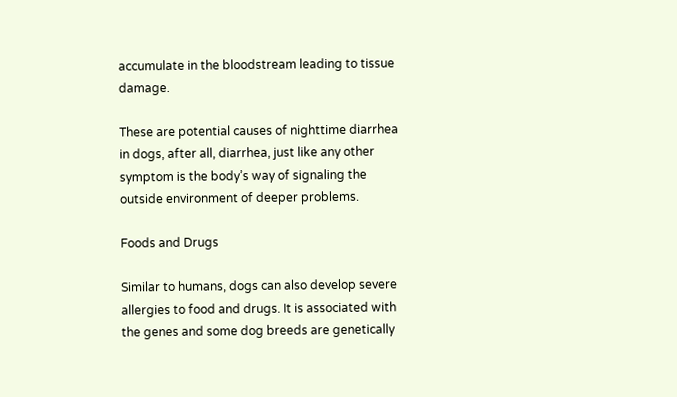accumulate in the bloodstream leading to tissue damage.

These are potential causes of nighttime diarrhea in dogs, after all, diarrhea, just like any other symptom is the body’s way of signaling the outside environment of deeper problems.

Foods and Drugs

Similar to humans, dogs can also develop severe allergies to food and drugs. It is associated with the genes and some dog breeds are genetically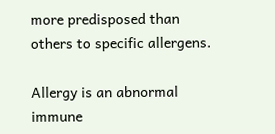more predisposed than others to specific allergens.

Allergy is an abnormal immune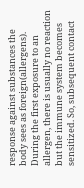response against substances the body sees as foreign(allergens). During the first exposure to an allergen, there is usually no reaction but the immune system becomes sensitized. So, subsequent contact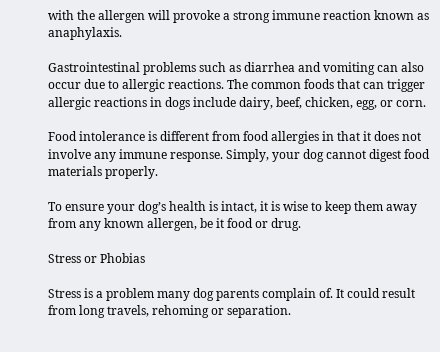with the allergen will provoke a strong immune reaction known as anaphylaxis.

Gastrointestinal problems such as diarrhea and vomiting can also occur due to allergic reactions. The common foods that can trigger allergic reactions in dogs include dairy, beef, chicken, egg, or corn.

Food intolerance is different from food allergies in that it does not involve any immune response. Simply, your dog cannot digest food materials properly.

To ensure your dog’s health is intact, it is wise to keep them away from any known allergen, be it food or drug.

Stress or Phobias

Stress is a problem many dog parents complain of. It could result from long travels, rehoming or separation.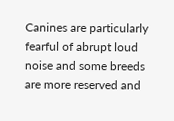Canines are particularly fearful of abrupt loud noise and some breeds are more reserved and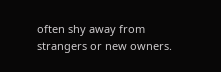often shy away from strangers or new owners.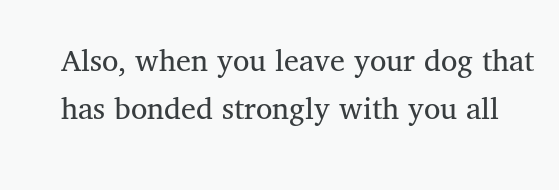Also, when you leave your dog that has bonded strongly with you all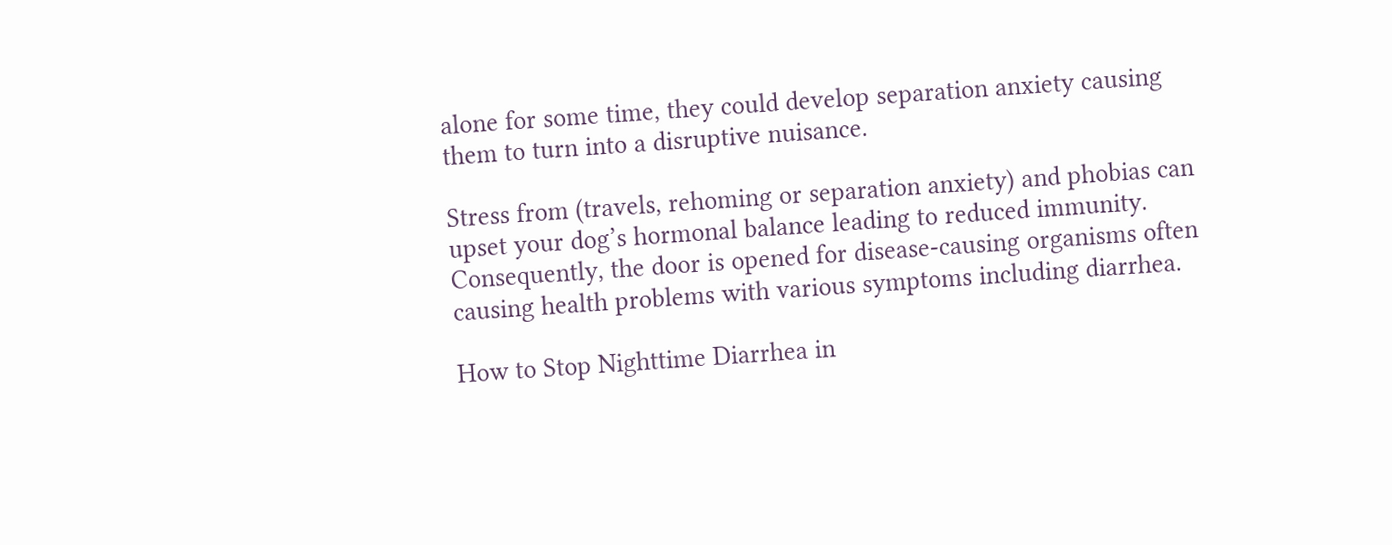alone for some time, they could develop separation anxiety causing them to turn into a disruptive nuisance.

Stress from (travels, rehoming or separation anxiety) and phobias can upset your dog’s hormonal balance leading to reduced immunity. Consequently, the door is opened for disease-causing organisms often causing health problems with various symptoms including diarrhea.

How to Stop Nighttime Diarrhea in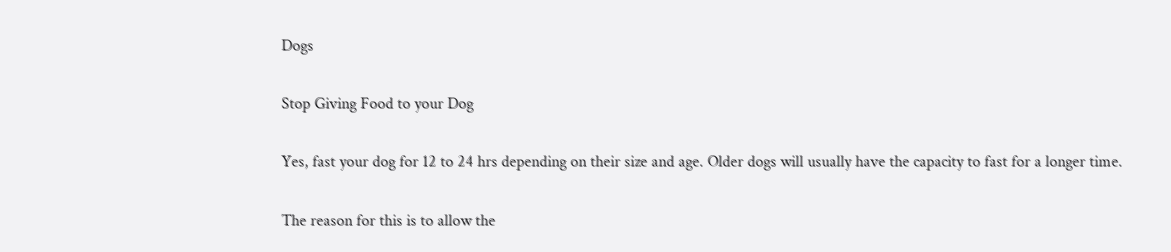Dogs

Stop Giving Food to your Dog

Yes, fast your dog for 12 to 24 hrs depending on their size and age. Older dogs will usually have the capacity to fast for a longer time.

The reason for this is to allow the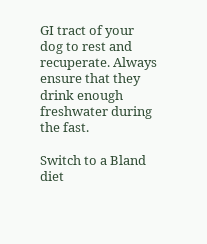GI tract of your dog to rest and recuperate. Always ensure that they drink enough freshwater during the fast.

Switch to a Bland diet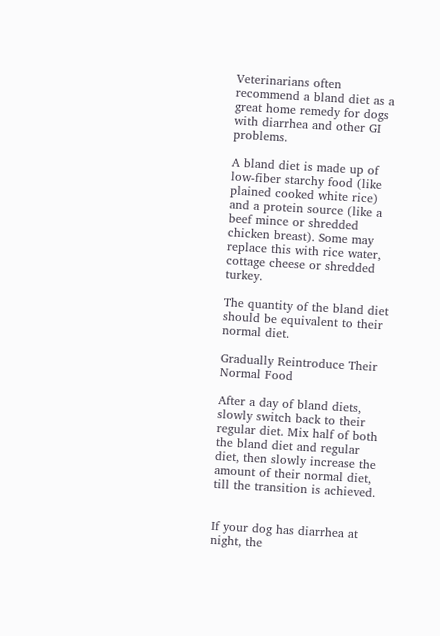Veterinarians often recommend a bland diet as a great home remedy for dogs with diarrhea and other GI problems.

A bland diet is made up of low-fiber starchy food (like plained cooked white rice) and a protein source (like a beef mince or shredded chicken breast). Some may replace this with rice water, cottage cheese or shredded turkey.

The quantity of the bland diet should be equivalent to their normal diet.

Gradually Reintroduce Their Normal Food

After a day of bland diets, slowly switch back to their regular diet. Mix half of both the bland diet and regular diet, then slowly increase the amount of their normal diet, till the transition is achieved.


If your dog has diarrhea at night, the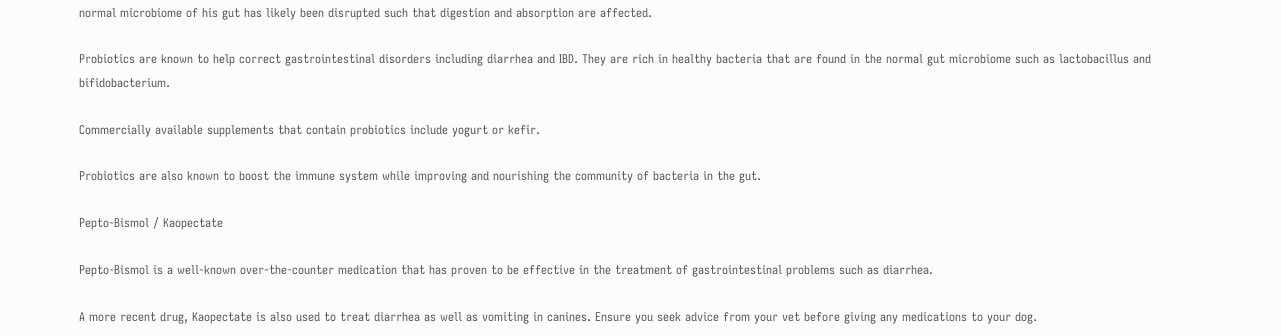normal microbiome of his gut has likely been disrupted such that digestion and absorption are affected.

Probiotics are known to help correct gastrointestinal disorders including diarrhea and IBD. They are rich in healthy bacteria that are found in the normal gut microbiome such as lactobacillus and bifidobacterium.

Commercially available supplements that contain probiotics include yogurt or kefir.

Probiotics are also known to boost the immune system while improving and nourishing the community of bacteria in the gut.

Pepto-Bismol / Kaopectate

Pepto-Bismol is a well-known over-the-counter medication that has proven to be effective in the treatment of gastrointestinal problems such as diarrhea.

A more recent drug, Kaopectate is also used to treat diarrhea as well as vomiting in canines. Ensure you seek advice from your vet before giving any medications to your dog.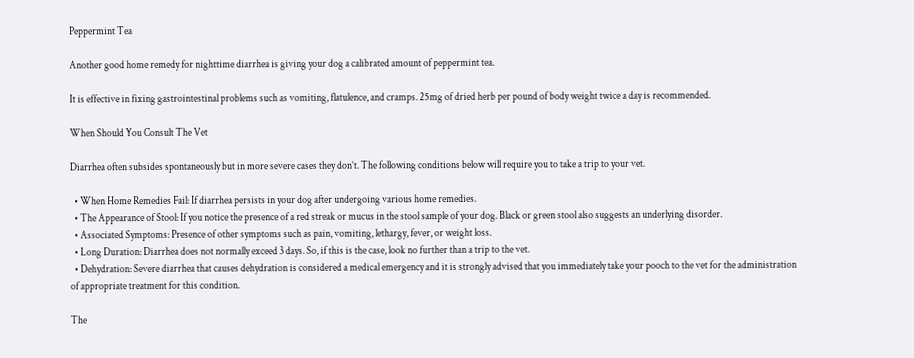Peppermint Tea

Another good home remedy for nighttime diarrhea is giving your dog a calibrated amount of peppermint tea.

It is effective in fixing gastrointestinal problems such as vomiting, flatulence, and cramps. 25mg of dried herb per pound of body weight twice a day is recommended.

When Should You Consult The Vet

Diarrhea often subsides spontaneously but in more severe cases they don’t. The following conditions below will require you to take a trip to your vet.

  • When Home Remedies Fail: If diarrhea persists in your dog after undergoing various home remedies.
  • The Appearance of Stool: If you notice the presence of a red streak or mucus in the stool sample of your dog. Black or green stool also suggests an underlying disorder.
  • Associated Symptoms: Presence of other symptoms such as pain, vomiting, lethargy, fever, or weight loss.
  • Long Duration: Diarrhea does not normally exceed 3 days. So, if this is the case, look no further than a trip to the vet.
  • Dehydration: Severe diarrhea that causes dehydration is considered a medical emergency and it is strongly advised that you immediately take your pooch to the vet for the administration of appropriate treatment for this condition.

The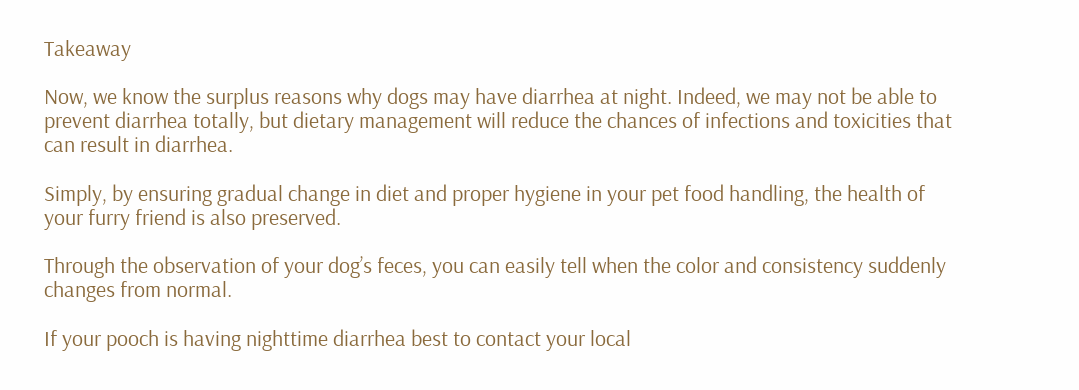Takeaway

Now, we know the surplus reasons why dogs may have diarrhea at night. Indeed, we may not be able to prevent diarrhea totally, but dietary management will reduce the chances of infections and toxicities that can result in diarrhea.

Simply, by ensuring gradual change in diet and proper hygiene in your pet food handling, the health of your furry friend is also preserved.

Through the observation of your dog’s feces, you can easily tell when the color and consistency suddenly changes from normal.

If your pooch is having nighttime diarrhea best to contact your local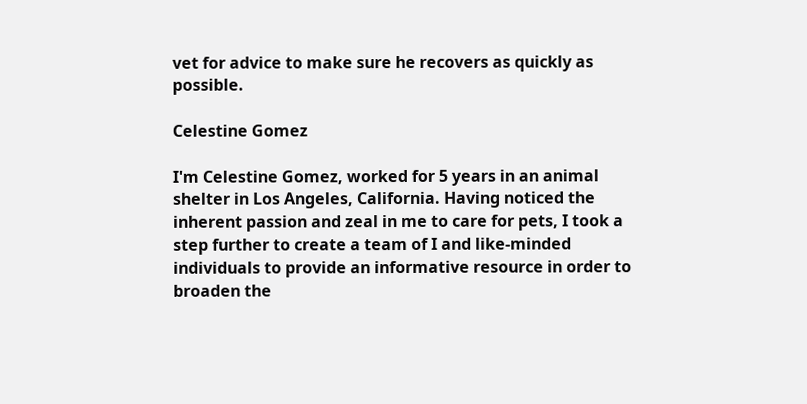vet for advice to make sure he recovers as quickly as possible.

Celestine Gomez

I'm Celestine Gomez, worked for 5 years in an animal shelter in Los Angeles, California. Having noticed the inherent passion and zeal in me to care for pets, I took a step further to create a team of I and like-minded individuals to provide an informative resource in order to broaden the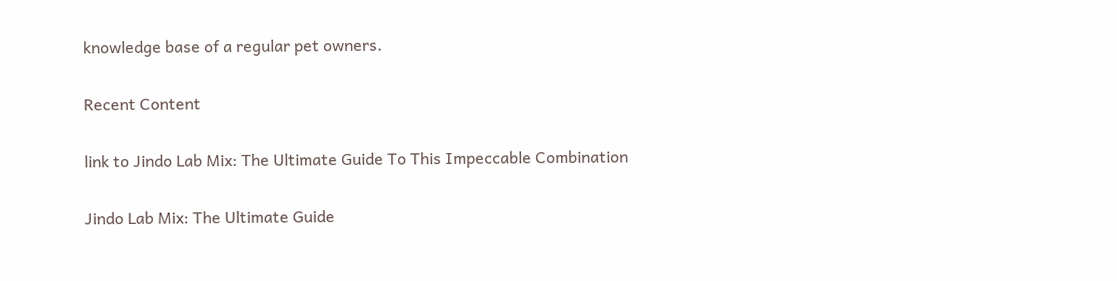knowledge base of a regular pet owners.

Recent Content

link to Jindo Lab Mix: The Ultimate Guide To This Impeccable Combination

Jindo Lab Mix: The Ultimate Guide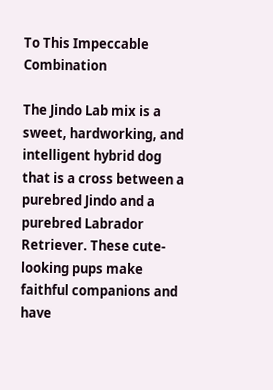To This Impeccable Combination

The Jindo Lab mix is a sweet, hardworking, and intelligent hybrid dog that is a cross between a purebred Jindo and a purebred Labrador Retriever. These cute-looking pups make faithful companions and have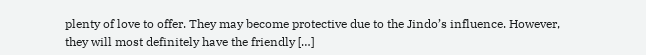plenty of love to offer. They may become protective due to the Jindo’s influence. However, they will most definitely have the friendly […]